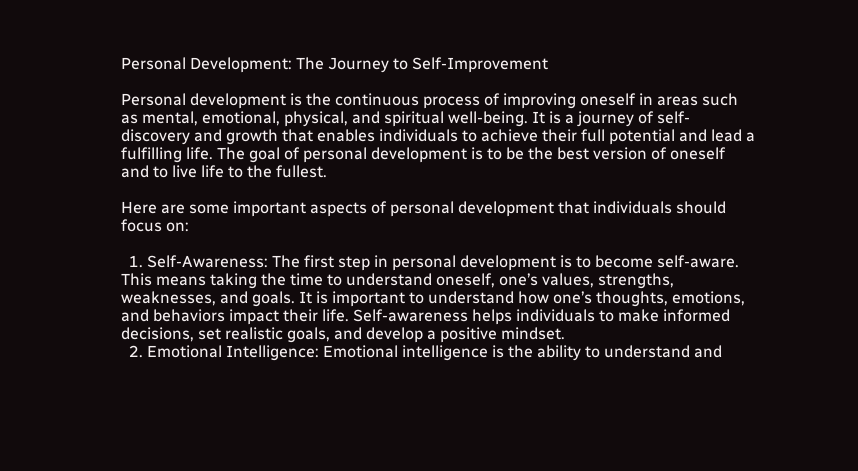Personal Development: The Journey to Self-Improvement

Personal development is the continuous process of improving oneself in areas such as mental, emotional, physical, and spiritual well-being. It is a journey of self-discovery and growth that enables individuals to achieve their full potential and lead a fulfilling life. The goal of personal development is to be the best version of oneself and to live life to the fullest.

Here are some important aspects of personal development that individuals should focus on:

  1. Self-Awareness: The first step in personal development is to become self-aware. This means taking the time to understand oneself, one’s values, strengths, weaknesses, and goals. It is important to understand how one’s thoughts, emotions, and behaviors impact their life. Self-awareness helps individuals to make informed decisions, set realistic goals, and develop a positive mindset.
  2. Emotional Intelligence: Emotional intelligence is the ability to understand and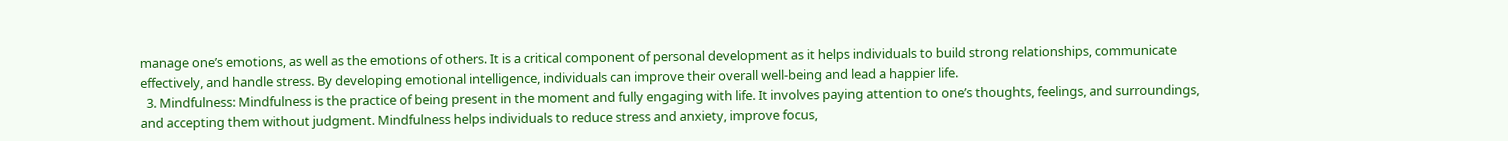manage one’s emotions, as well as the emotions of others. It is a critical component of personal development as it helps individuals to build strong relationships, communicate effectively, and handle stress. By developing emotional intelligence, individuals can improve their overall well-being and lead a happier life.
  3. Mindfulness: Mindfulness is the practice of being present in the moment and fully engaging with life. It involves paying attention to one’s thoughts, feelings, and surroundings, and accepting them without judgment. Mindfulness helps individuals to reduce stress and anxiety, improve focus,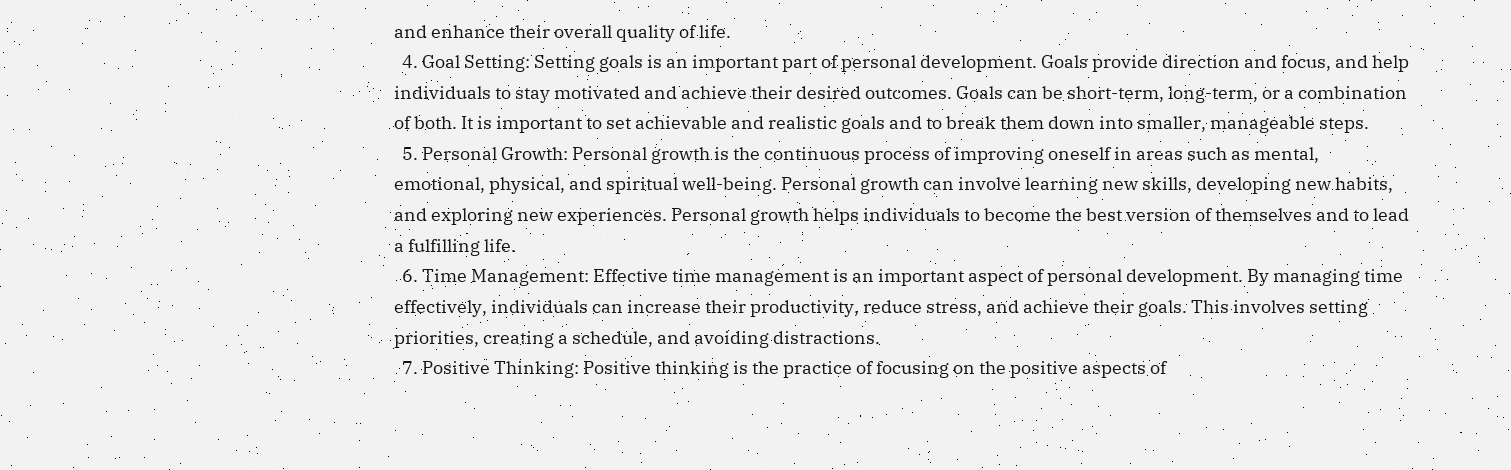and enhance their overall quality of life.
  4. Goal Setting: Setting goals is an important part of personal development. Goals provide direction and focus, and help individuals to stay motivated and achieve their desired outcomes. Goals can be short-term, long-term, or a combination of both. It is important to set achievable and realistic goals and to break them down into smaller, manageable steps.
  5. Personal Growth: Personal growth is the continuous process of improving oneself in areas such as mental, emotional, physical, and spiritual well-being. Personal growth can involve learning new skills, developing new habits, and exploring new experiences. Personal growth helps individuals to become the best version of themselves and to lead a fulfilling life.
  6. Time Management: Effective time management is an important aspect of personal development. By managing time effectively, individuals can increase their productivity, reduce stress, and achieve their goals. This involves setting priorities, creating a schedule, and avoiding distractions.
  7. Positive Thinking: Positive thinking is the practice of focusing on the positive aspects of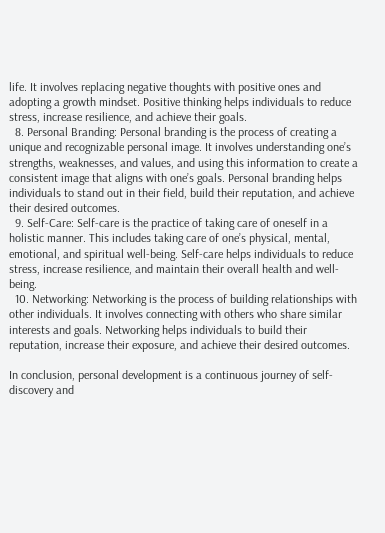life. It involves replacing negative thoughts with positive ones and adopting a growth mindset. Positive thinking helps individuals to reduce stress, increase resilience, and achieve their goals.
  8. Personal Branding: Personal branding is the process of creating a unique and recognizable personal image. It involves understanding one’s strengths, weaknesses, and values, and using this information to create a consistent image that aligns with one’s goals. Personal branding helps individuals to stand out in their field, build their reputation, and achieve their desired outcomes.
  9. Self-Care: Self-care is the practice of taking care of oneself in a holistic manner. This includes taking care of one’s physical, mental, emotional, and spiritual well-being. Self-care helps individuals to reduce stress, increase resilience, and maintain their overall health and well-being.
  10. Networking: Networking is the process of building relationships with other individuals. It involves connecting with others who share similar interests and goals. Networking helps individuals to build their reputation, increase their exposure, and achieve their desired outcomes.

In conclusion, personal development is a continuous journey of self-discovery and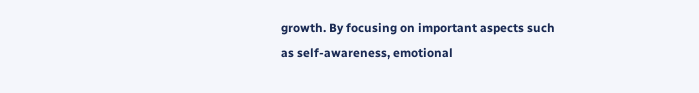growth. By focusing on important aspects such as self-awareness, emotional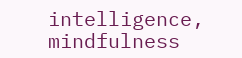intelligence, mindfulness